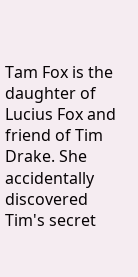Tam Fox is the daughter of Lucius Fox and friend of Tim Drake. She accidentally discovered Tim's secret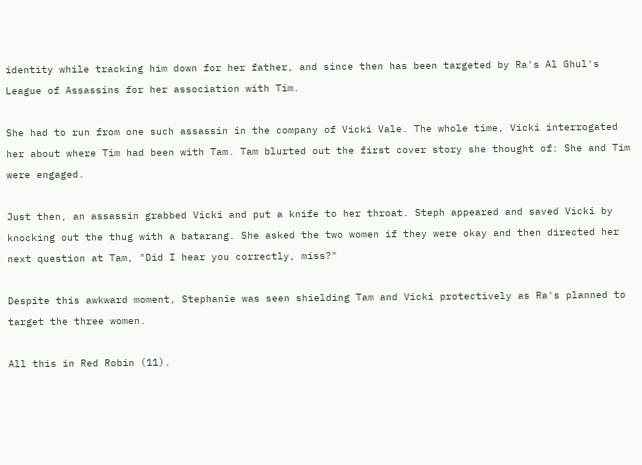identity while tracking him down for her father, and since then has been targeted by Ra's Al Ghul's League of Assassins for her association with Tim.

She had to run from one such assassin in the company of Vicki Vale. The whole time, Vicki interrogated her about where Tim had been with Tam. Tam blurted out the first cover story she thought of: She and Tim were engaged.

Just then, an assassin grabbed Vicki and put a knife to her throat. Steph appeared and saved Vicki by knocking out the thug with a batarang. She asked the two women if they were okay and then directed her next question at Tam, "Did I hear you correctly, miss?"

Despite this awkward moment, Stephanie was seen shielding Tam and Vicki protectively as Ra's planned to target the three women.

All this in Red Robin (11).